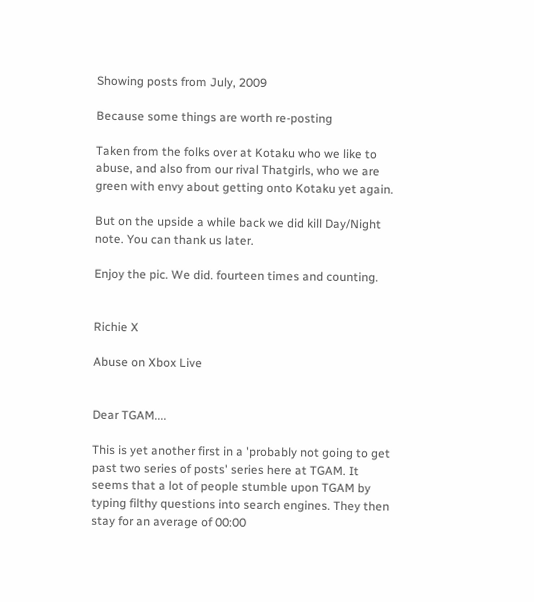Showing posts from July, 2009

Because some things are worth re-posting

Taken from the folks over at Kotaku who we like to abuse, and also from our rival Thatgirls, who we are green with envy about getting onto Kotaku yet again.

But on the upside a while back we did kill Day/Night note. You can thank us later.

Enjoy the pic. We did. fourteen times and counting.


Richie X

Abuse on Xbox Live


Dear TGAM....

This is yet another first in a 'probably not going to get past two series of posts' series here at TGAM. It seems that a lot of people stumble upon TGAM by typing filthy questions into search engines. They then stay for an average of 00:00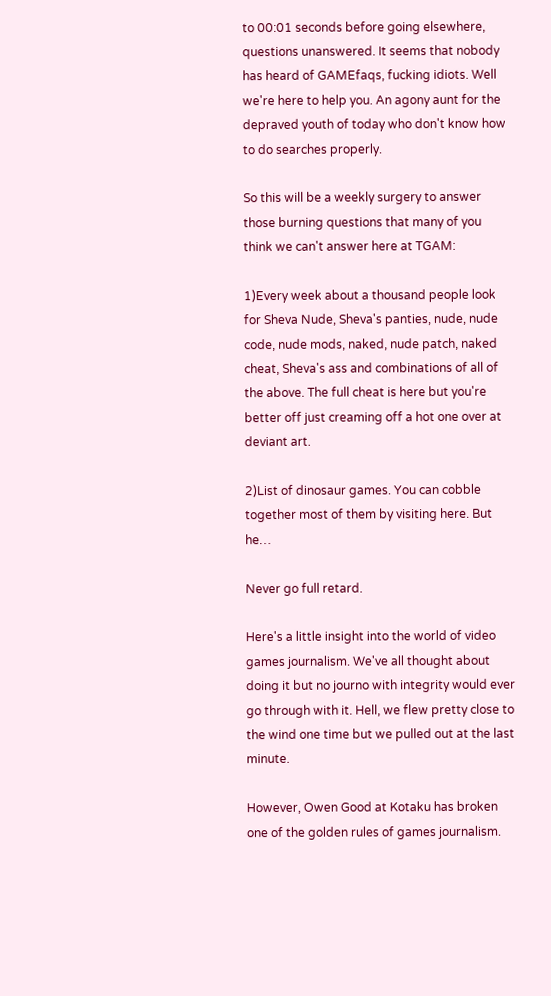to 00:01 seconds before going elsewhere, questions unanswered. It seems that nobody has heard of GAMEfaqs, fucking idiots. Well we're here to help you. An agony aunt for the depraved youth of today who don't know how to do searches properly.

So this will be a weekly surgery to answer those burning questions that many of you think we can't answer here at TGAM:

1)Every week about a thousand people look for Sheva Nude, Sheva's panties, nude, nude code, nude mods, naked, nude patch, naked cheat, Sheva's ass and combinations of all of the above. The full cheat is here but you're better off just creaming off a hot one over at deviant art.

2)List of dinosaur games. You can cobble together most of them by visiting here. But he…

Never go full retard.

Here's a little insight into the world of video games journalism. We've all thought about doing it but no journo with integrity would ever go through with it. Hell, we flew pretty close to the wind one time but we pulled out at the last minute.

However, Owen Good at Kotaku has broken one of the golden rules of games journalism.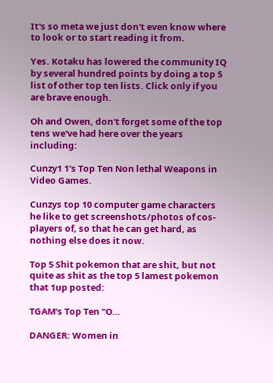It's so meta we just don't even know where to look or to start reading it from.

Yes. Kotaku has lowered the community IQ by several hundred points by doing a top 5 list of other top ten lists. Click only if you are brave enough.

Oh and Owen, don't forget some of the top tens we've had here over the years including:

Cunzy1 1's Top Ten Non lethal Weapons in Video Games.

Cunzys top 10 computer game characters he like to get screenshots/photos of cos-players of, so that he can get hard, as nothing else does it now.

Top 5 Shit pokemon that are shit, but not quite as shit as the top 5 lamest pokemon that 1up posted:

TGAM's Top Ten "O…

DANGER: Women in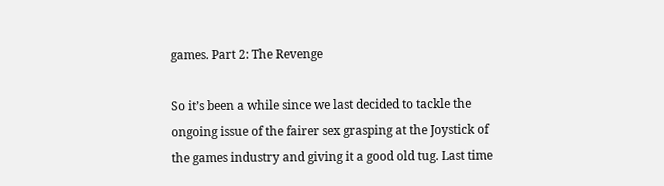games. Part 2: The Revenge

So it’s been a while since we last decided to tackle the ongoing issue of the fairer sex grasping at the Joystick of the games industry and giving it a good old tug. Last time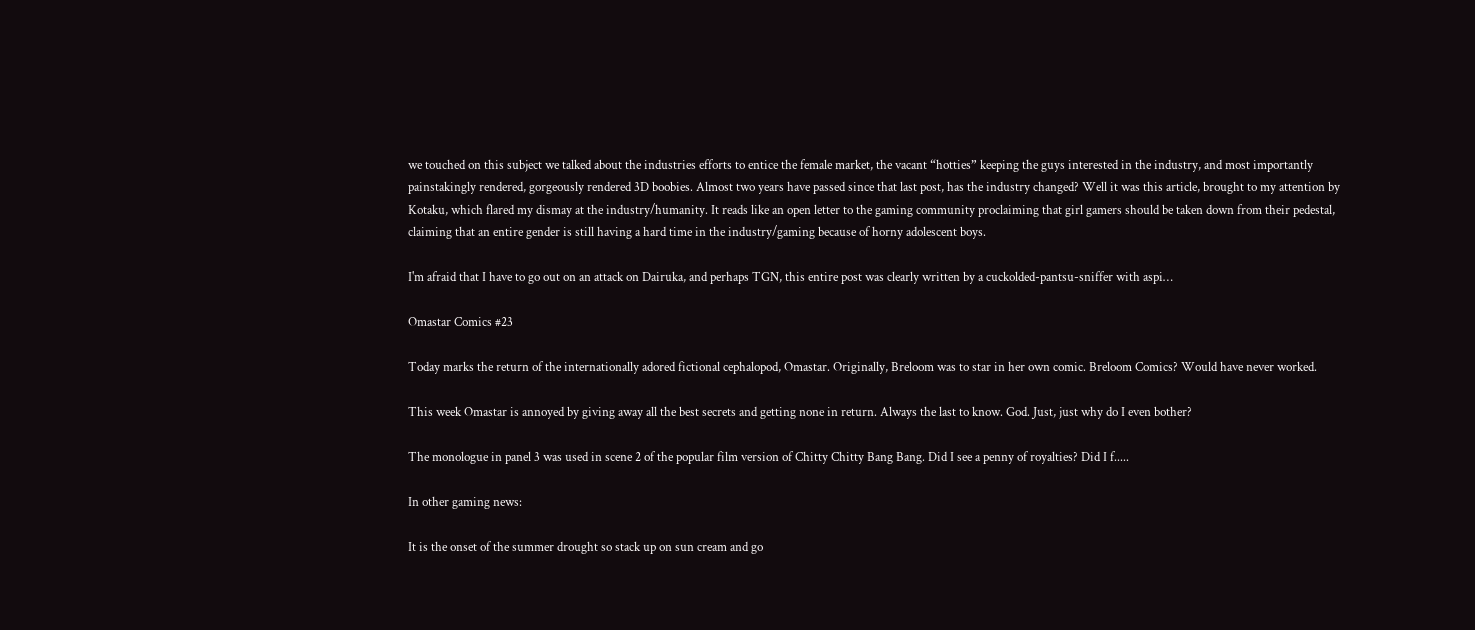we touched on this subject we talked about the industries efforts to entice the female market, the vacant “hotties” keeping the guys interested in the industry, and most importantly painstakingly rendered, gorgeously rendered 3D boobies. Almost two years have passed since that last post, has the industry changed? Well it was this article, brought to my attention by Kotaku, which flared my dismay at the industry/humanity. It reads like an open letter to the gaming community proclaiming that girl gamers should be taken down from their pedestal, claiming that an entire gender is still having a hard time in the industry/gaming because of horny adolescent boys.

I'm afraid that I have to go out on an attack on Dairuka, and perhaps TGN, this entire post was clearly written by a cuckolded-pantsu-sniffer with aspi…

Omastar Comics #23

Today marks the return of the internationally adored fictional cephalopod, Omastar. Originally, Breloom was to star in her own comic. Breloom Comics? Would have never worked.

This week Omastar is annoyed by giving away all the best secrets and getting none in return. Always the last to know. God. Just, just why do I even bother?

The monologue in panel 3 was used in scene 2 of the popular film version of Chitty Chitty Bang Bang. Did I see a penny of royalties? Did I f.....

In other gaming news:

It is the onset of the summer drought so stack up on sun cream and go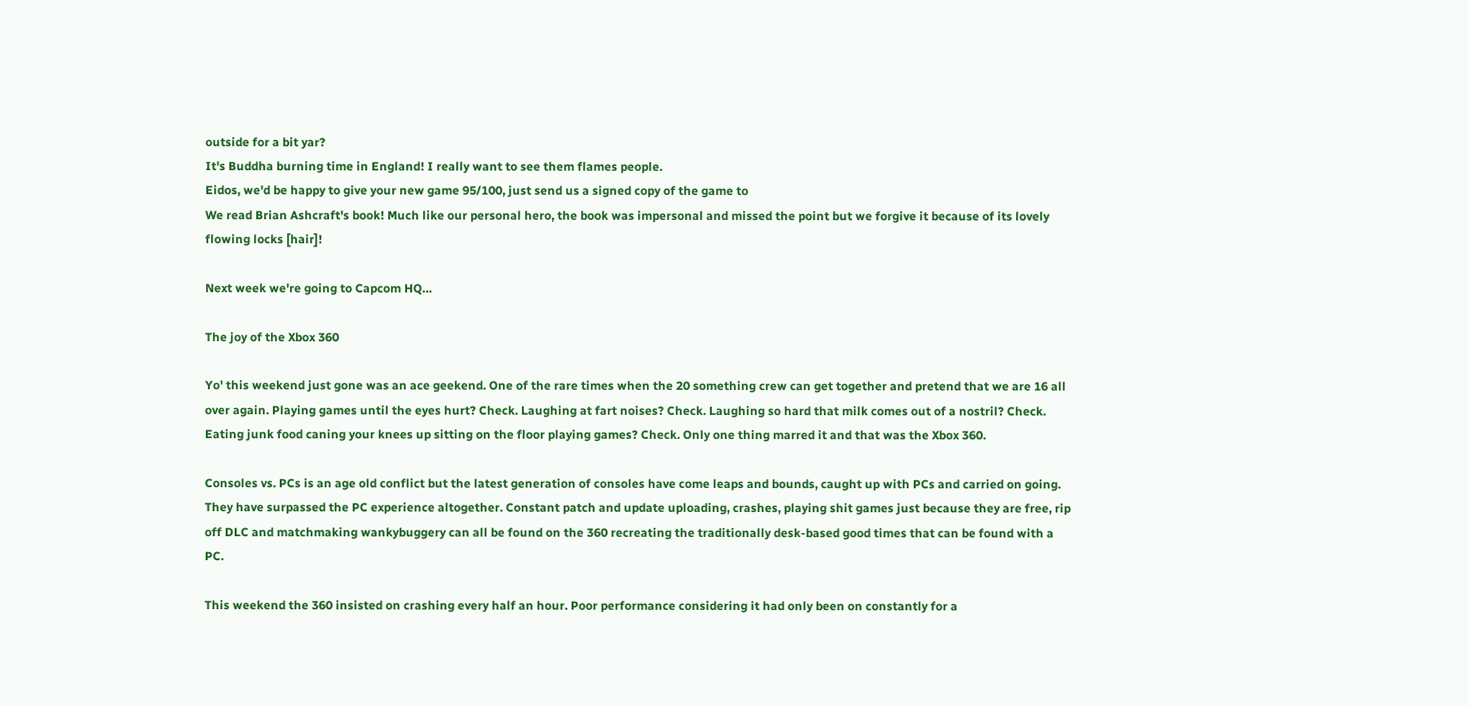outside for a bit yar?
It's Buddha burning time in England! I really want to see them flames people.
Eidos, we'd be happy to give your new game 95/100, just send us a signed copy of the game to
We read Brian Ashcraft's book! Much like our personal hero, the book was impersonal and missed the point but we forgive it because of its lovely flowing locks [hair]!

Next week we're going to Capcom HQ…

The joy of the Xbox 360

Yo' this weekend just gone was an ace geekend. One of the rare times when the 20 something crew can get together and pretend that we are 16 all over again. Playing games until the eyes hurt? Check. Laughing at fart noises? Check. Laughing so hard that milk comes out of a nostril? Check. Eating junk food caning your knees up sitting on the floor playing games? Check. Only one thing marred it and that was the Xbox 360.

Consoles vs. PCs is an age old conflict but the latest generation of consoles have come leaps and bounds, caught up with PCs and carried on going. They have surpassed the PC experience altogether. Constant patch and update uploading, crashes, playing shit games just because they are free, rip off DLC and matchmaking wankybuggery can all be found on the 360 recreating the traditionally desk-based good times that can be found with a PC.

This weekend the 360 insisted on crashing every half an hour. Poor performance considering it had only been on constantly for a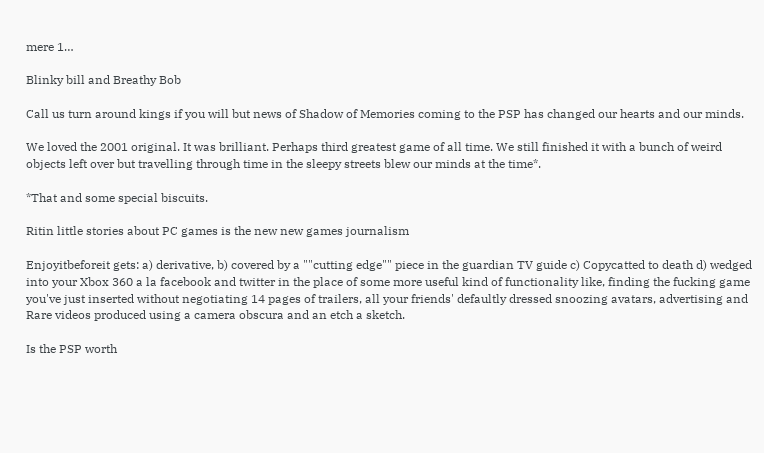mere 1…

Blinky bill and Breathy Bob

Call us turn around kings if you will but news of Shadow of Memories coming to the PSP has changed our hearts and our minds.

We loved the 2001 original. It was brilliant. Perhaps third greatest game of all time. We still finished it with a bunch of weird objects left over but travelling through time in the sleepy streets blew our minds at the time*.

*That and some special biscuits.

Ritin little stories about PC games is the new new games journalism

Enjoyitbeforeit gets: a) derivative, b) covered by a ""cutting edge"" piece in the guardian TV guide c) Copycatted to death d) wedged into your Xbox 360 a la facebook and twitter in the place of some more useful kind of functionality like, finding the fucking game you've just inserted without negotiating 14 pages of trailers, all your friends' defaultly dressed snoozing avatars, advertising and Rare videos produced using a camera obscura and an etch a sketch.

Is the PSP worth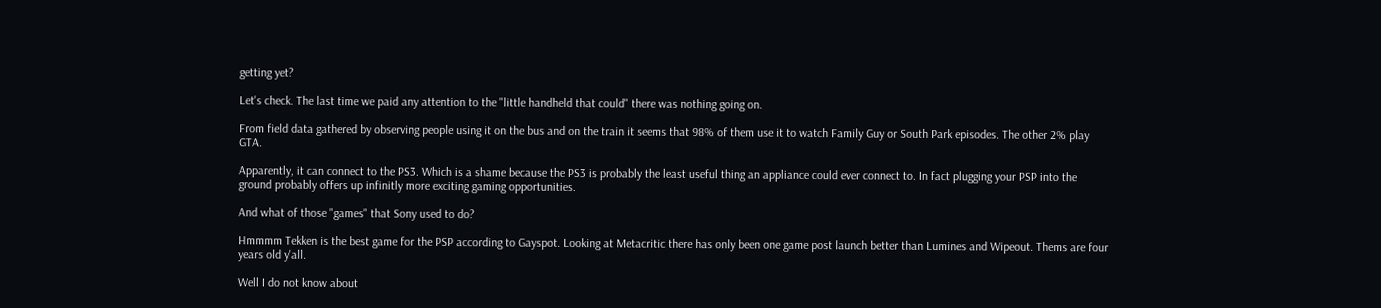getting yet?

Let's check. The last time we paid any attention to the "little handheld that could" there was nothing going on.

From field data gathered by observing people using it on the bus and on the train it seems that 98% of them use it to watch Family Guy or South Park episodes. The other 2% play GTA.

Apparently, it can connect to the PS3. Which is a shame because the PS3 is probably the least useful thing an appliance could ever connect to. In fact plugging your PSP into the ground probably offers up infinitly more exciting gaming opportunities.

And what of those "games" that Sony used to do?

Hmmmm Tekken is the best game for the PSP according to Gayspot. Looking at Metacritic there has only been one game post launch better than Lumines and Wipeout. Thems are four years old y'all.

Well I do not know about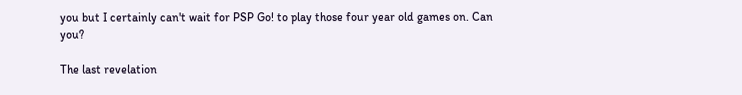you but I certainly can't wait for PSP Go! to play those four year old games on. Can you?

The last revelation